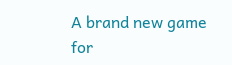A brand new game
for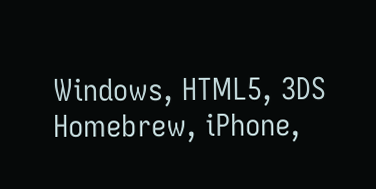Windows, HTML5, 3DS Homebrew, iPhone,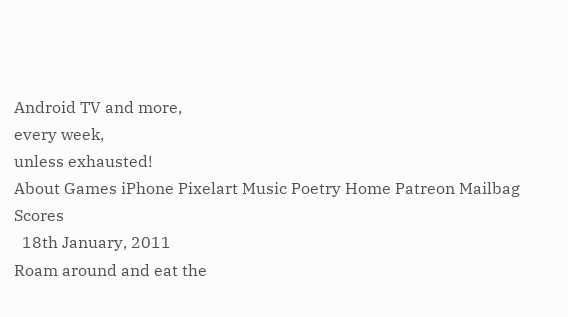Android TV and more,
every week,
unless exhausted!
About Games iPhone Pixelart Music Poetry Home Patreon Mailbag Scores
  18th January, 2011
Roam around and eat the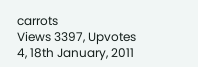carrots
Views 3397, Upvotes 4, 18th January, 2011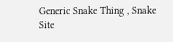Generic Snake Thing , Snake
Site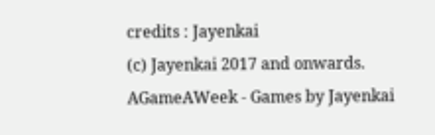credits : Jayenkai
(c) Jayenkai 2017 and onwards.
AGameAWeek - Games by Jayenkai